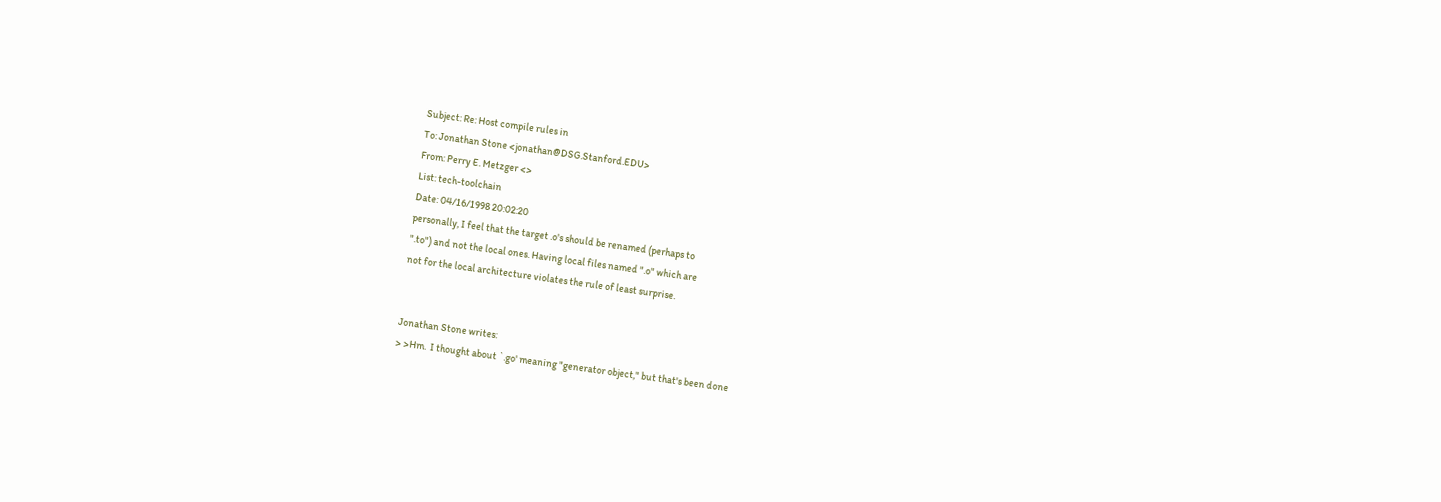Subject: Re: Host compile rules in
To: Jonathan Stone <jonathan@DSG.Stanford.EDU>
From: Perry E. Metzger <>
List: tech-toolchain
Date: 04/16/1998 20:02:20
personally, I feel that the target .o's should be renamed (perhaps to
".to") and not the local ones. Having local files named ".o" which are
not for the local architecture violates the rule of least surprise.


Jonathan Stone writes:
> >Hm.  I thought about `.go' meaning "generator object," but that's been done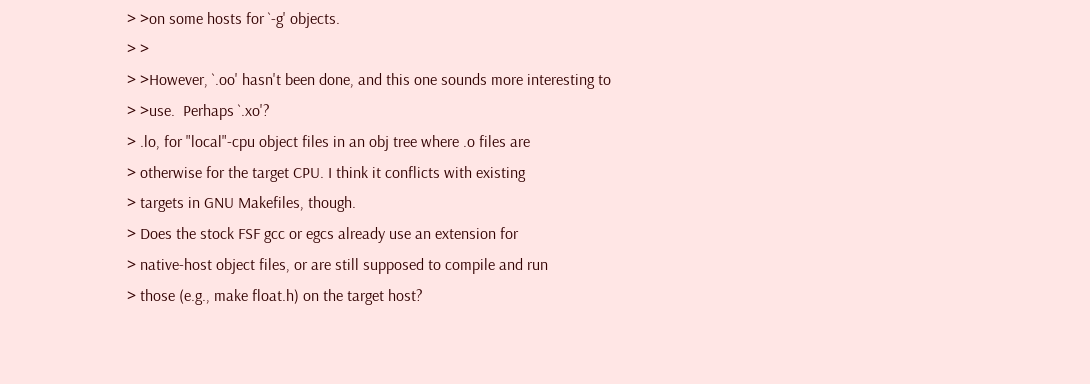> >on some hosts for `-g' objects.
> >
> >However, `.oo' hasn't been done, and this one sounds more interesting to
> >use.  Perhaps `.xo'?
> .lo, for "local"-cpu object files in an obj tree where .o files are
> otherwise for the target CPU. I think it conflicts with existing
> targets in GNU Makefiles, though.
> Does the stock FSF gcc or egcs already use an extension for
> native-host object files, or are still supposed to compile and run
> those (e.g., make float.h) on the target host?